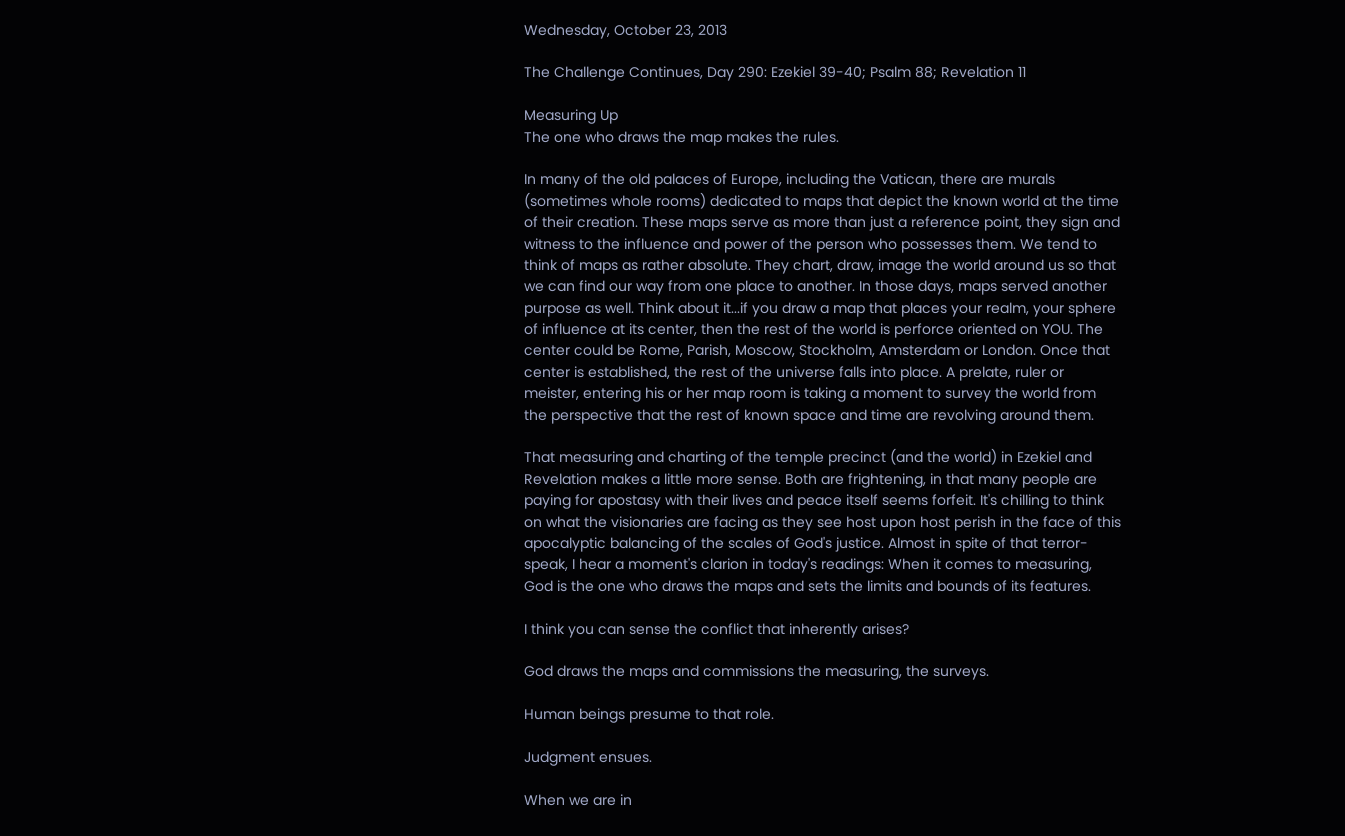Wednesday, October 23, 2013

The Challenge Continues, Day 290: Ezekiel 39-40; Psalm 88; Revelation 11

Measuring Up
The one who draws the map makes the rules.

In many of the old palaces of Europe, including the Vatican, there are murals (sometimes whole rooms) dedicated to maps that depict the known world at the time of their creation. These maps serve as more than just a reference point, they sign and witness to the influence and power of the person who possesses them. We tend to think of maps as rather absolute. They chart, draw, image the world around us so that we can find our way from one place to another. In those days, maps served another purpose as well. Think about it...if you draw a map that places your realm, your sphere of influence at its center, then the rest of the world is perforce oriented on YOU. The center could be Rome, Parish, Moscow, Stockholm, Amsterdam or London. Once that center is established, the rest of the universe falls into place. A prelate, ruler or meister, entering his or her map room is taking a moment to survey the world from the perspective that the rest of known space and time are revolving around them.

That measuring and charting of the temple precinct (and the world) in Ezekiel and Revelation makes a little more sense. Both are frightening, in that many people are paying for apostasy with their lives and peace itself seems forfeit. It's chilling to think on what the visionaries are facing as they see host upon host perish in the face of this apocalyptic balancing of the scales of God's justice. Almost in spite of that terror-speak, I hear a moment's clarion in today's readings: When it comes to measuring, God is the one who draws the maps and sets the limits and bounds of its features.

I think you can sense the conflict that inherently arises?

God draws the maps and commissions the measuring, the surveys.

Human beings presume to that role.

Judgment ensues.

When we are in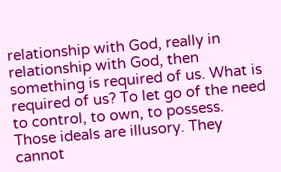relationship with God, really in relationship with God, then something is required of us. What is required of us? To let go of the need to control, to own, to possess. Those ideals are illusory. They cannot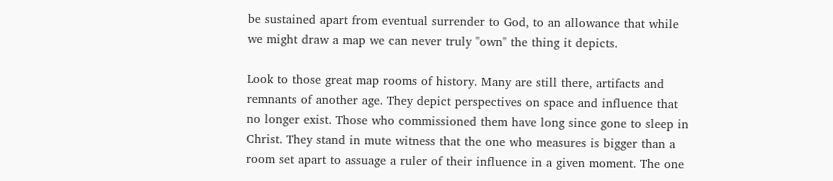be sustained apart from eventual surrender to God, to an allowance that while we might draw a map we can never truly "own" the thing it depicts.

Look to those great map rooms of history. Many are still there, artifacts and remnants of another age. They depict perspectives on space and influence that no longer exist. Those who commissioned them have long since gone to sleep in Christ. They stand in mute witness that the one who measures is bigger than a room set apart to assuage a ruler of their influence in a given moment. The one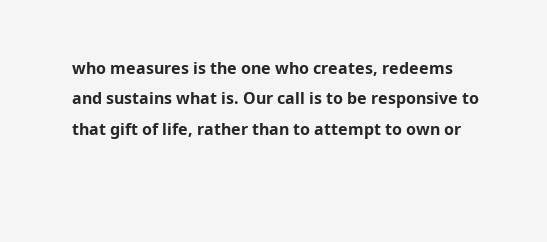who measures is the one who creates, redeems and sustains what is. Our call is to be responsive to that gift of life, rather than to attempt to own or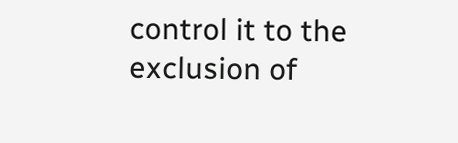control it to the exclusion of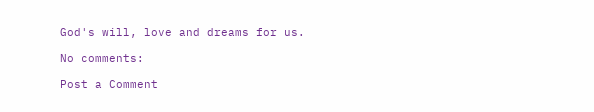God's will, love and dreams for us.

No comments:

Post a Comment